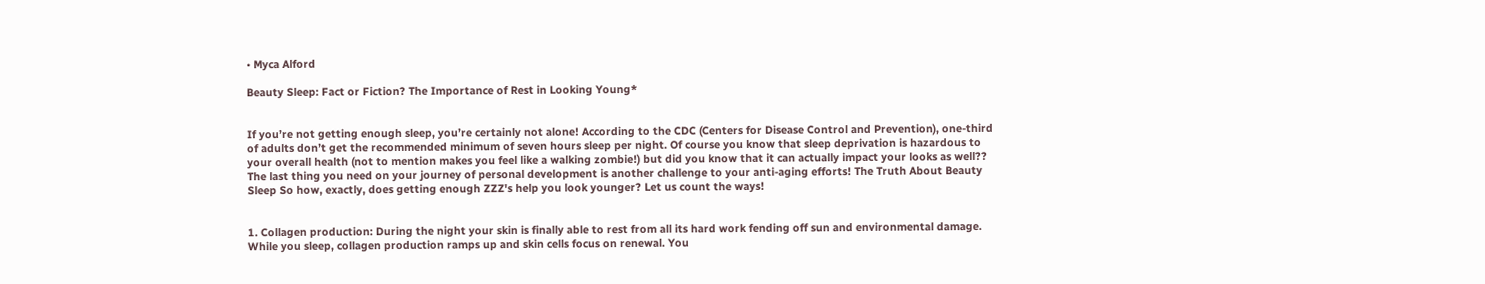• Myca Alford

Beauty Sleep: Fact or Fiction? The Importance of Rest in Looking Young*


If you’re not getting enough sleep, you’re certainly not alone! According to the CDC (Centers for Disease Control and Prevention), one-third of adults don’t get the recommended minimum of seven hours sleep per night. Of course you know that sleep deprivation is hazardous to your overall health (not to mention makes you feel like a walking zombie!) but did you know that it can actually impact your looks as well?? The last thing you need on your journey of personal development is another challenge to your anti-aging efforts! The Truth About Beauty Sleep So how, exactly, does getting enough ZZZ's help you look younger? Let us count the ways!


1. Collagen production: During the night your skin is finally able to rest from all its hard work fending off sun and environmental damage. While you sleep, collagen production ramps up and skin cells focus on renewal. You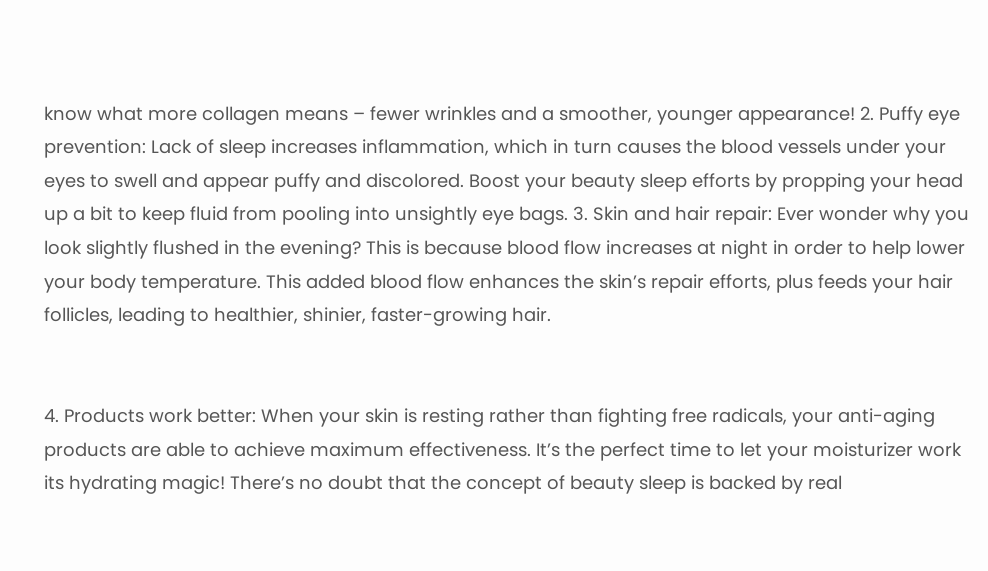know what more collagen means – fewer wrinkles and a smoother, younger appearance! 2. Puffy eye prevention: Lack of sleep increases inflammation, which in turn causes the blood vessels under your eyes to swell and appear puffy and discolored. Boost your beauty sleep efforts by propping your head up a bit to keep fluid from pooling into unsightly eye bags. 3. Skin and hair repair: Ever wonder why you look slightly flushed in the evening? This is because blood flow increases at night in order to help lower your body temperature. This added blood flow enhances the skin’s repair efforts, plus feeds your hair follicles, leading to healthier, shinier, faster-growing hair.


4. Products work better: When your skin is resting rather than fighting free radicals, your anti-aging products are able to achieve maximum effectiveness. It’s the perfect time to let your moisturizer work its hydrating magic! There’s no doubt that the concept of beauty sleep is backed by real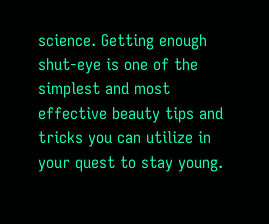science. Getting enough shut-eye is one of the simplest and most effective beauty tips and tricks you can utilize in your quest to stay young.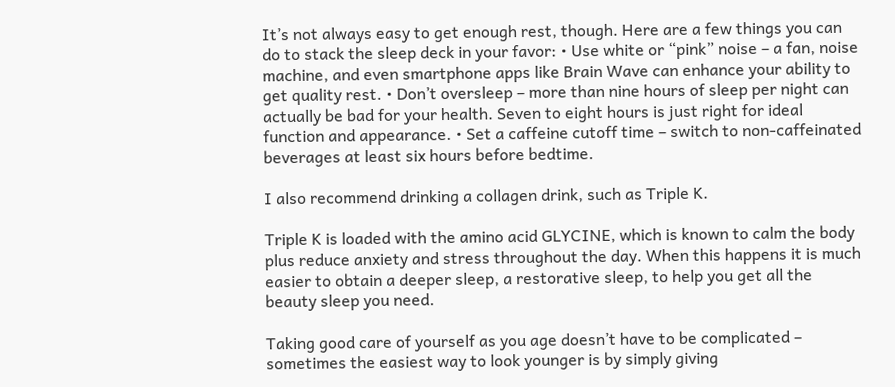It’s not always easy to get enough rest, though. Here are a few things you can do to stack the sleep deck in your favor: • Use white or “pink” noise – a fan, noise machine, and even smartphone apps like Brain Wave can enhance your ability to get quality rest. • Don’t oversleep – more than nine hours of sleep per night can actually be bad for your health. Seven to eight hours is just right for ideal function and appearance. • Set a caffeine cutoff time – switch to non-caffeinated beverages at least six hours before bedtime.

I also recommend drinking a collagen drink, such as Triple K.

Triple K is loaded with the amino acid GLYCINE, which is known to calm the body plus reduce anxiety and stress throughout the day. When this happens it is much easier to obtain a deeper sleep, a restorative sleep, to help you get all the beauty sleep you need.

Taking good care of yourself as you age doesn’t have to be complicated – sometimes the easiest way to look younger is by simply giving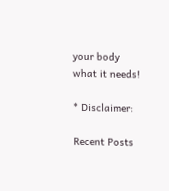your body what it needs!

* Disclaimer:

Recent Posts